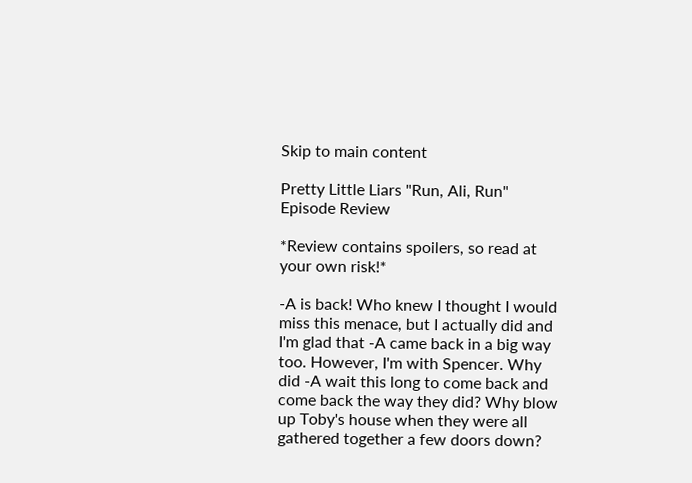Skip to main content

Pretty Little Liars "Run, Ali, Run" Episode Review

*Review contains spoilers, so read at your own risk!*

-A is back! Who knew I thought I would miss this menace, but I actually did and I'm glad that -A came back in a big way too. However, I'm with Spencer. Why did -A wait this long to come back and come back the way they did? Why blow up Toby's house when they were all gathered together a few doors down?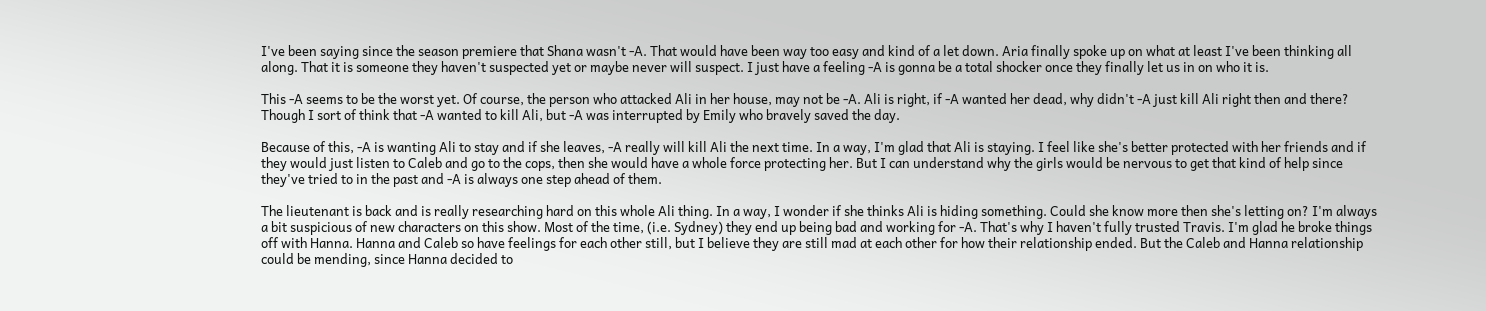I've been saying since the season premiere that Shana wasn't -A. That would have been way too easy and kind of a let down. Aria finally spoke up on what at least I've been thinking all along. That it is someone they haven't suspected yet or maybe never will suspect. I just have a feeling -A is gonna be a total shocker once they finally let us in on who it is.

This -A seems to be the worst yet. Of course, the person who attacked Ali in her house, may not be -A. Ali is right, if -A wanted her dead, why didn't -A just kill Ali right then and there? Though I sort of think that -A wanted to kill Ali, but -A was interrupted by Emily who bravely saved the day.

Because of this, -A is wanting Ali to stay and if she leaves, -A really will kill Ali the next time. In a way, I'm glad that Ali is staying. I feel like she's better protected with her friends and if they would just listen to Caleb and go to the cops, then she would have a whole force protecting her. But I can understand why the girls would be nervous to get that kind of help since they've tried to in the past and -A is always one step ahead of them.

The lieutenant is back and is really researching hard on this whole Ali thing. In a way, I wonder if she thinks Ali is hiding something. Could she know more then she's letting on? I'm always a bit suspicious of new characters on this show. Most of the time, (i.e. Sydney) they end up being bad and working for -A. That's why I haven't fully trusted Travis. I'm glad he broke things off with Hanna. Hanna and Caleb so have feelings for each other still, but I believe they are still mad at each other for how their relationship ended. But the Caleb and Hanna relationship could be mending, since Hanna decided to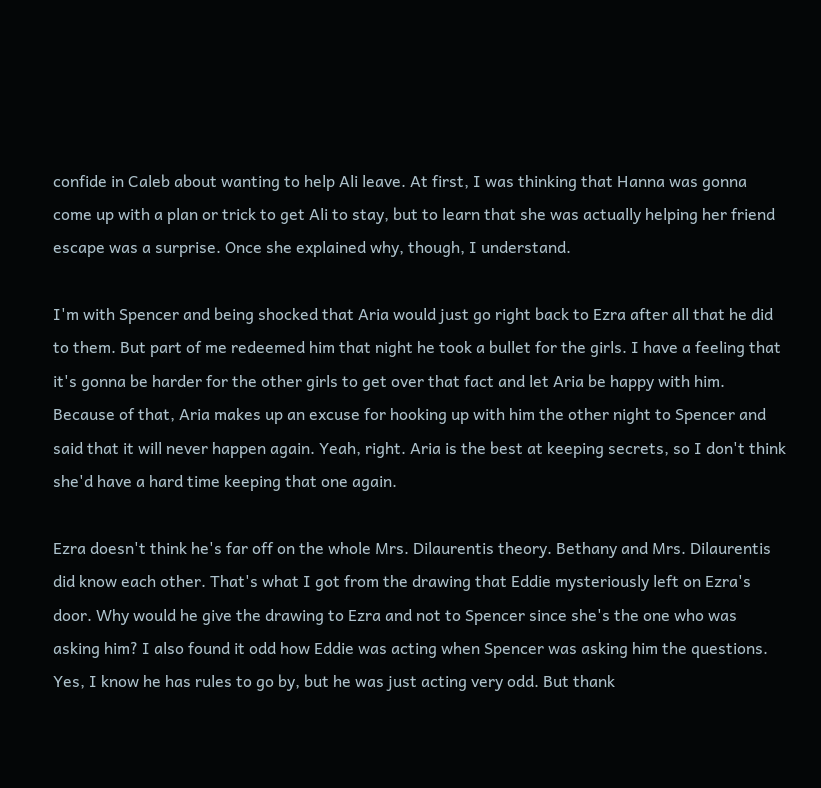confide in Caleb about wanting to help Ali leave. At first, I was thinking that Hanna was gonna come up with a plan or trick to get Ali to stay, but to learn that she was actually helping her friend escape was a surprise. Once she explained why, though, I understand.

I'm with Spencer and being shocked that Aria would just go right back to Ezra after all that he did to them. But part of me redeemed him that night he took a bullet for the girls. I have a feeling that it's gonna be harder for the other girls to get over that fact and let Aria be happy with him. Because of that, Aria makes up an excuse for hooking up with him the other night to Spencer and said that it will never happen again. Yeah, right. Aria is the best at keeping secrets, so I don't think she'd have a hard time keeping that one again.

Ezra doesn't think he's far off on the whole Mrs. Dilaurentis theory. Bethany and Mrs. Dilaurentis did know each other. That's what I got from the drawing that Eddie mysteriously left on Ezra's door. Why would he give the drawing to Ezra and not to Spencer since she's the one who was asking him? I also found it odd how Eddie was acting when Spencer was asking him the questions. Yes, I know he has rules to go by, but he was just acting very odd. But thank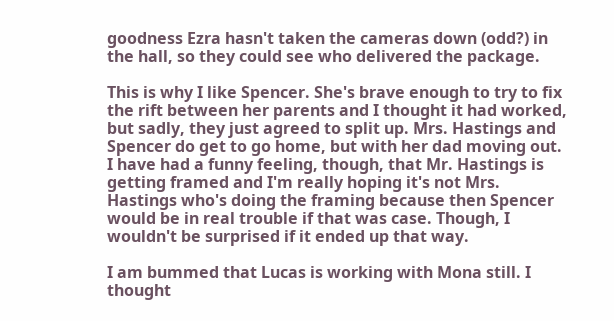goodness Ezra hasn't taken the cameras down (odd?) in the hall, so they could see who delivered the package.

This is why I like Spencer. She's brave enough to try to fix the rift between her parents and I thought it had worked, but sadly, they just agreed to split up. Mrs. Hastings and Spencer do get to go home, but with her dad moving out. I have had a funny feeling, though, that Mr. Hastings is getting framed and I'm really hoping it's not Mrs. Hastings who's doing the framing because then Spencer would be in real trouble if that was case. Though, I wouldn't be surprised if it ended up that way.

I am bummed that Lucas is working with Mona still. I thought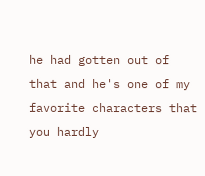he had gotten out of that and he's one of my favorite characters that you hardly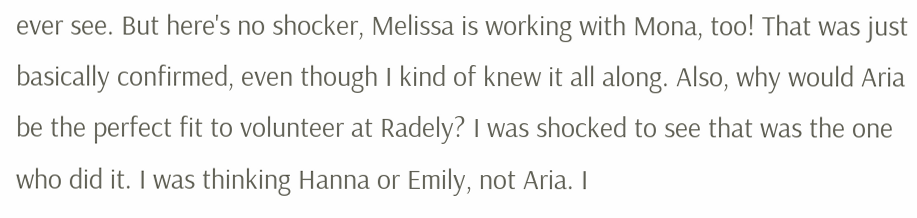ever see. But here's no shocker, Melissa is working with Mona, too! That was just basically confirmed, even though I kind of knew it all along. Also, why would Aria be the perfect fit to volunteer at Radely? I was shocked to see that was the one who did it. I was thinking Hanna or Emily, not Aria. I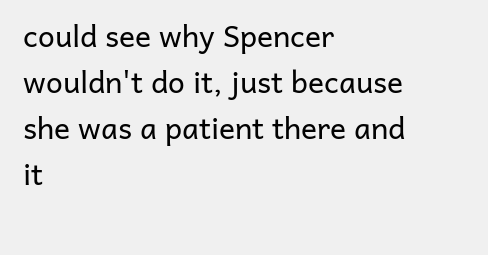could see why Spencer wouldn't do it, just because she was a patient there and it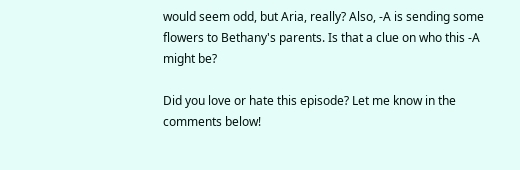would seem odd, but Aria, really? Also, -A is sending some flowers to Bethany's parents. Is that a clue on who this -A might be?

Did you love or hate this episode? Let me know in the comments below!